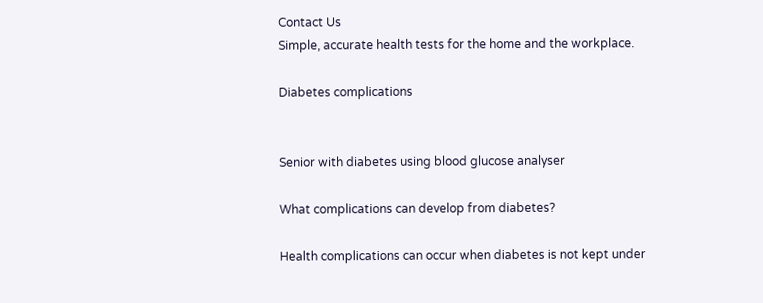Contact Us
Simple, accurate health tests for the home and the workplace.

Diabetes complications


Senior with diabetes using blood glucose analyser

What complications can develop from diabetes?

Health complications can occur when diabetes is not kept under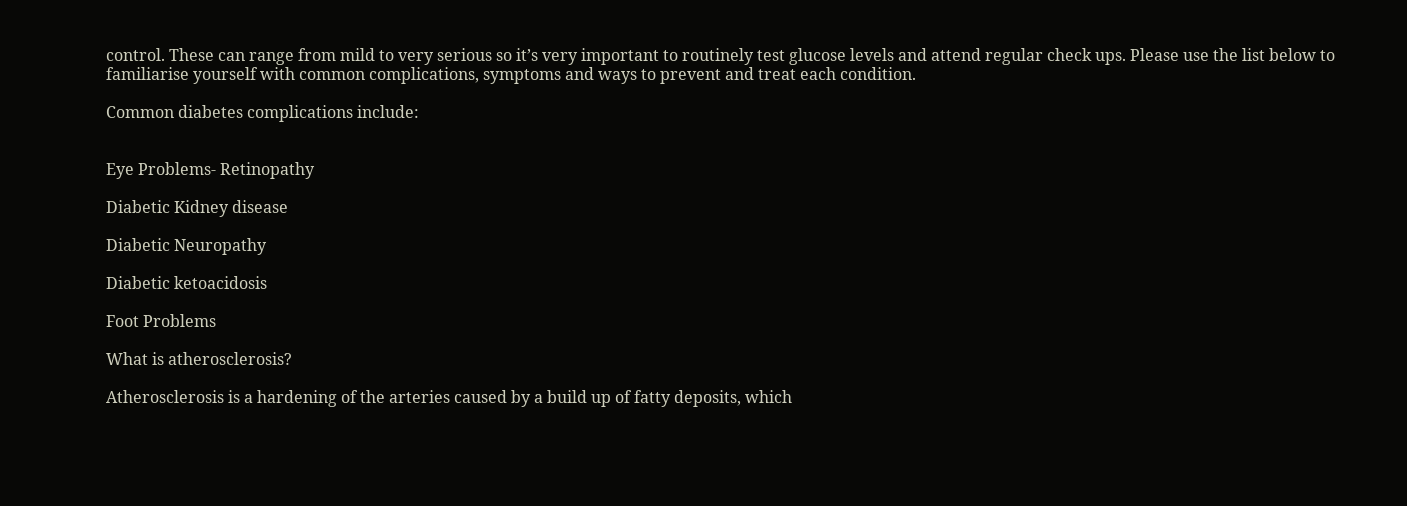control. These can range from mild to very serious so it’s very important to routinely test glucose levels and attend regular check ups. Please use the list below to familiarise yourself with common complications, symptoms and ways to prevent and treat each condition.

Common diabetes complications include:


Eye Problems- Retinopathy

Diabetic Kidney disease

Diabetic Neuropathy

Diabetic ketoacidosis

Foot Problems

What is atherosclerosis?

Atherosclerosis is a hardening of the arteries caused by a build up of fatty deposits, which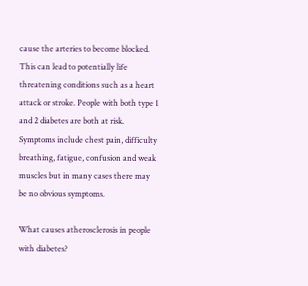cause the arteries to become blocked. This can lead to potentially life threatening conditions such as a heart attack or stroke. People with both type 1 and 2 diabetes are both at risk. Symptoms include chest pain, difficulty breathing, fatigue, confusion and weak muscles but in many cases there may be no obvious symptoms.

What causes atherosclerosis in people with diabetes?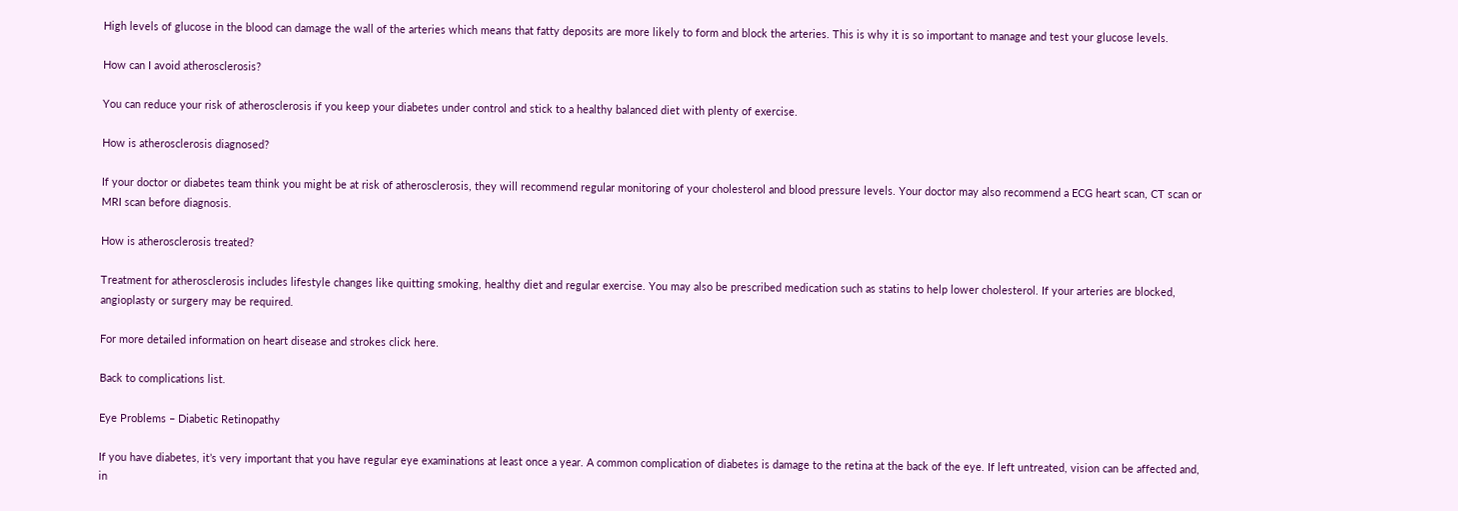High levels of glucose in the blood can damage the wall of the arteries which means that fatty deposits are more likely to form and block the arteries. This is why it is so important to manage and test your glucose levels.

How can I avoid atherosclerosis?

You can reduce your risk of atherosclerosis if you keep your diabetes under control and stick to a healthy balanced diet with plenty of exercise.

How is atherosclerosis diagnosed?

If your doctor or diabetes team think you might be at risk of atherosclerosis, they will recommend regular monitoring of your cholesterol and blood pressure levels. Your doctor may also recommend a ECG heart scan, CT scan or MRI scan before diagnosis.

How is atherosclerosis treated?

Treatment for atherosclerosis includes lifestyle changes like quitting smoking, healthy diet and regular exercise. You may also be prescribed medication such as statins to help lower cholesterol. If your arteries are blocked, angioplasty or surgery may be required.

For more detailed information on heart disease and strokes click here.

Back to complications list.

Eye Problems – Diabetic Retinopathy

If you have diabetes, it’s very important that you have regular eye examinations at least once a year. A common complication of diabetes is damage to the retina at the back of the eye. If left untreated, vision can be affected and, in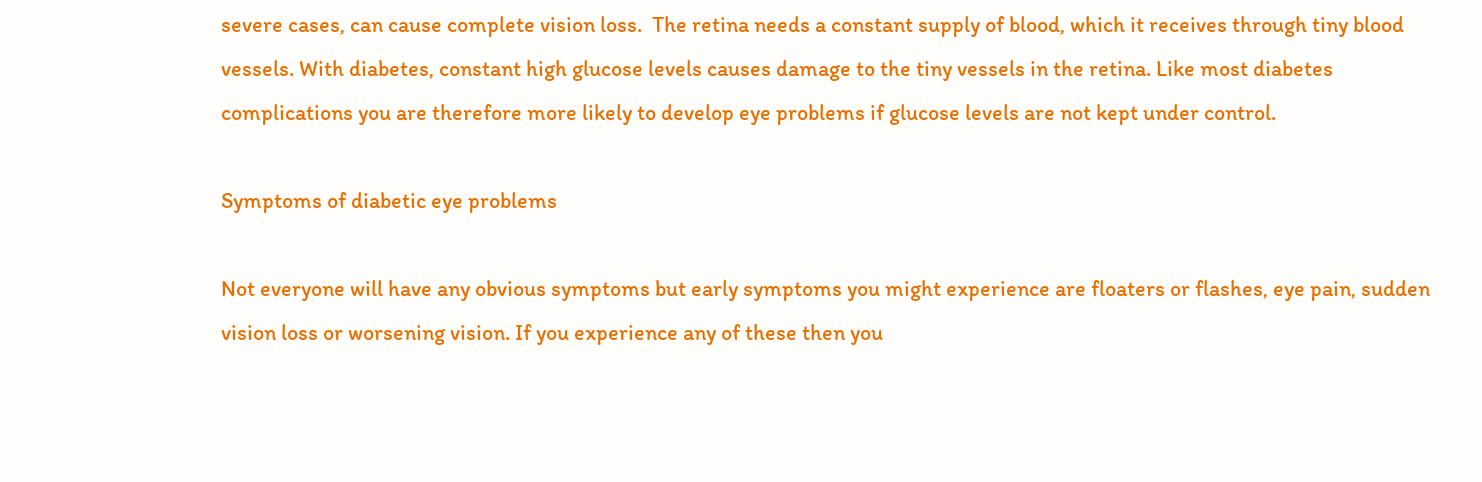severe cases, can cause complete vision loss.  The retina needs a constant supply of blood, which it receives through tiny blood vessels. With diabetes, constant high glucose levels causes damage to the tiny vessels in the retina. Like most diabetes complications you are therefore more likely to develop eye problems if glucose levels are not kept under control.

Symptoms of diabetic eye problems

Not everyone will have any obvious symptoms but early symptoms you might experience are floaters or flashes, eye pain, sudden vision loss or worsening vision. If you experience any of these then you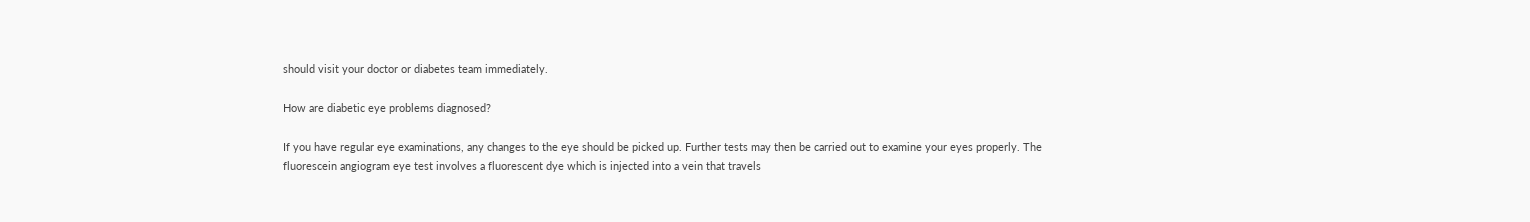should visit your doctor or diabetes team immediately.

How are diabetic eye problems diagnosed?

If you have regular eye examinations, any changes to the eye should be picked up. Further tests may then be carried out to examine your eyes properly. The fluorescein angiogram eye test involves a fluorescent dye which is injected into a vein that travels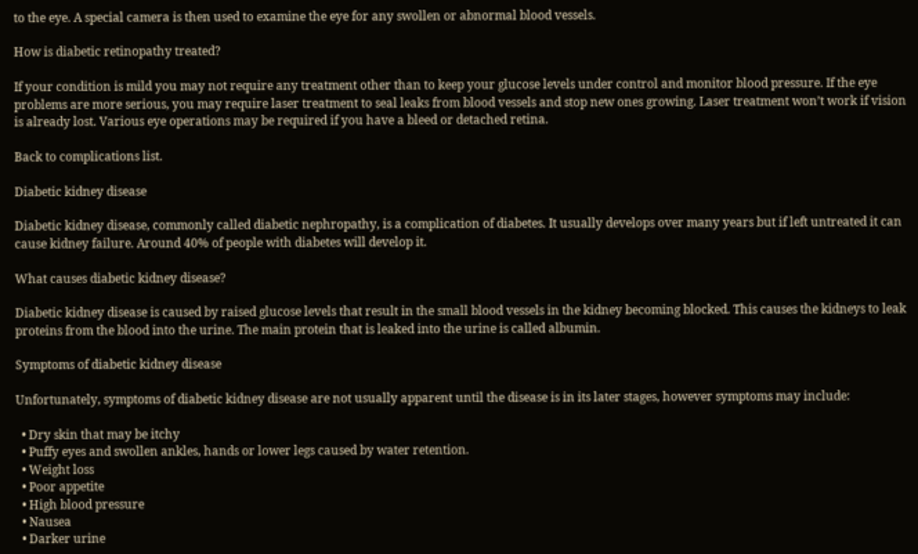to the eye. A special camera is then used to examine the eye for any swollen or abnormal blood vessels.

How is diabetic retinopathy treated?

If your condition is mild you may not require any treatment other than to keep your glucose levels under control and monitor blood pressure. If the eye problems are more serious, you may require laser treatment to seal leaks from blood vessels and stop new ones growing. Laser treatment won’t work if vision is already lost. Various eye operations may be required if you have a bleed or detached retina.

Back to complications list.

Diabetic kidney disease

Diabetic kidney disease, commonly called diabetic nephropathy, is a complication of diabetes. It usually develops over many years but if left untreated it can cause kidney failure. Around 40% of people with diabetes will develop it.

What causes diabetic kidney disease?

Diabetic kidney disease is caused by raised glucose levels that result in the small blood vessels in the kidney becoming blocked. This causes the kidneys to leak proteins from the blood into the urine. The main protein that is leaked into the urine is called albumin.

Symptoms of diabetic kidney disease

Unfortunately, symptoms of diabetic kidney disease are not usually apparent until the disease is in its later stages, however symptoms may include:

  • Dry skin that may be itchy
  • Puffy eyes and swollen ankles, hands or lower legs caused by water retention.
  • Weight loss
  • Poor appetite
  • High blood pressure
  • Nausea
  • Darker urine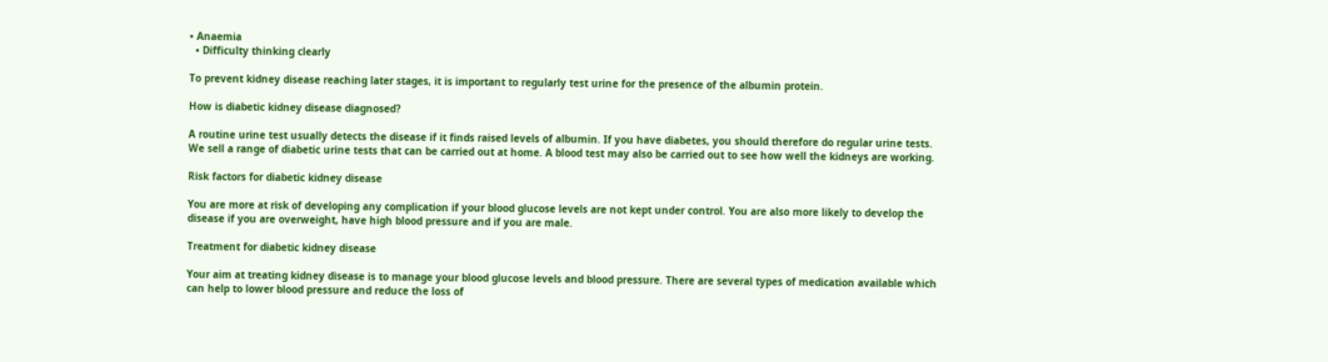• Anaemia
  • Difficulty thinking clearly

To prevent kidney disease reaching later stages, it is important to regularly test urine for the presence of the albumin protein.

How is diabetic kidney disease diagnosed?

A routine urine test usually detects the disease if it finds raised levels of albumin. If you have diabetes, you should therefore do regular urine tests. We sell a range of diabetic urine tests that can be carried out at home. A blood test may also be carried out to see how well the kidneys are working.

Risk factors for diabetic kidney disease

You are more at risk of developing any complication if your blood glucose levels are not kept under control. You are also more likely to develop the disease if you are overweight, have high blood pressure and if you are male.

Treatment for diabetic kidney disease

Your aim at treating kidney disease is to manage your blood glucose levels and blood pressure. There are several types of medication available which can help to lower blood pressure and reduce the loss of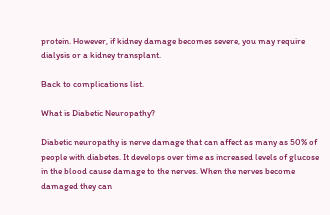protein. However, if kidney damage becomes severe, you may require dialysis or a kidney transplant.

Back to complications list.

What is Diabetic Neuropathy?

Diabetic neuropathy is nerve damage that can affect as many as 50% of people with diabetes. It develops over time as increased levels of glucose in the blood cause damage to the nerves. When the nerves become damaged they can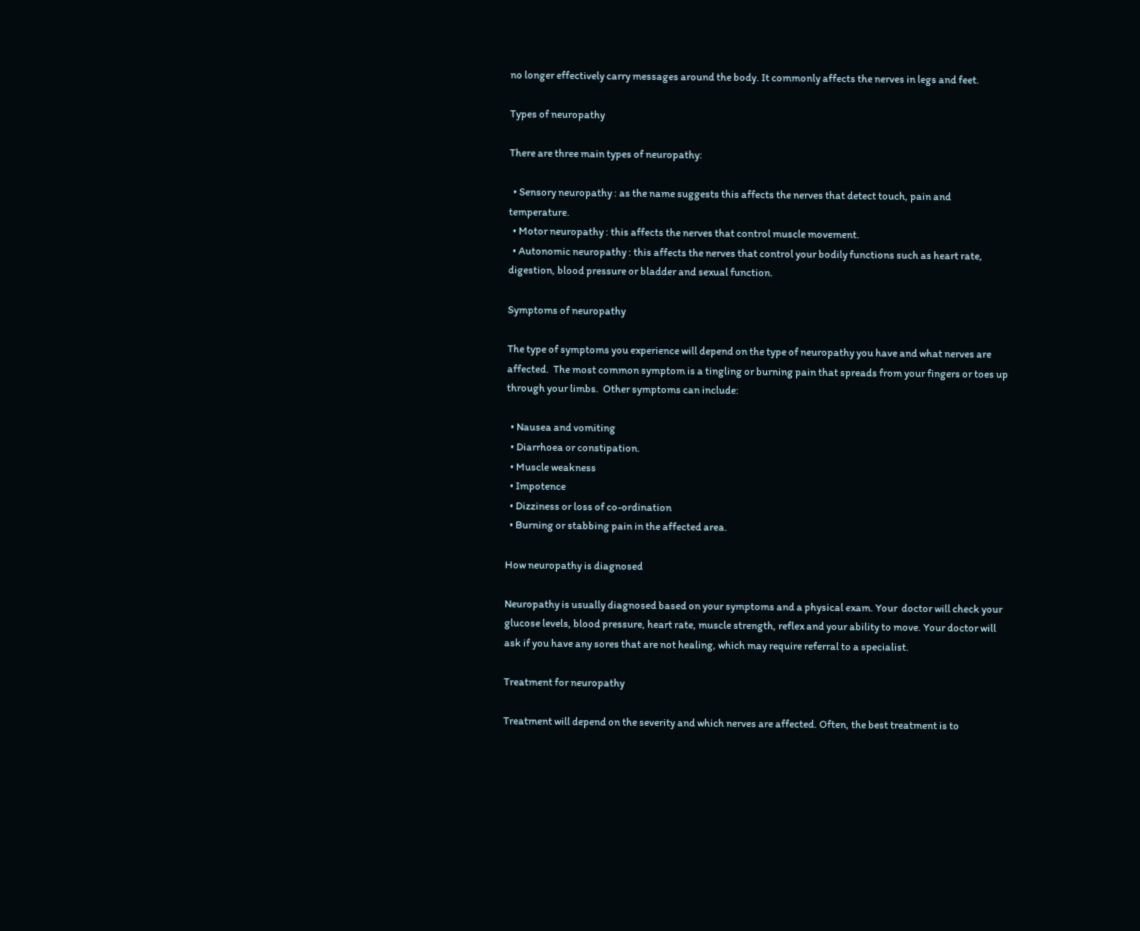no longer effectively carry messages around the body. It commonly affects the nerves in legs and feet.

Types of neuropathy

There are three main types of neuropathy:

  • Sensory neuropathy : as the name suggests this affects the nerves that detect touch, pain and temperature.
  • Motor neuropathy : this affects the nerves that control muscle movement.
  • Autonomic neuropathy : this affects the nerves that control your bodily functions such as heart rate, digestion, blood pressure or bladder and sexual function.

Symptoms of neuropathy

The type of symptoms you experience will depend on the type of neuropathy you have and what nerves are affected.  The most common symptom is a tingling or burning pain that spreads from your fingers or toes up through your limbs.  Other symptoms can include:

  • Nausea and vomiting
  • Diarrhoea or constipation.
  • Muscle weakness
  • Impotence
  • Dizziness or loss of co-ordination
  • Burning or stabbing pain in the affected area.

How neuropathy is diagnosed

Neuropathy is usually diagnosed based on your symptoms and a physical exam. Your  doctor will check your glucose levels, blood pressure, heart rate, muscle strength, reflex and your ability to move. Your doctor will ask if you have any sores that are not healing, which may require referral to a specialist.

Treatment for neuropathy

Treatment will depend on the severity and which nerves are affected. Often, the best treatment is to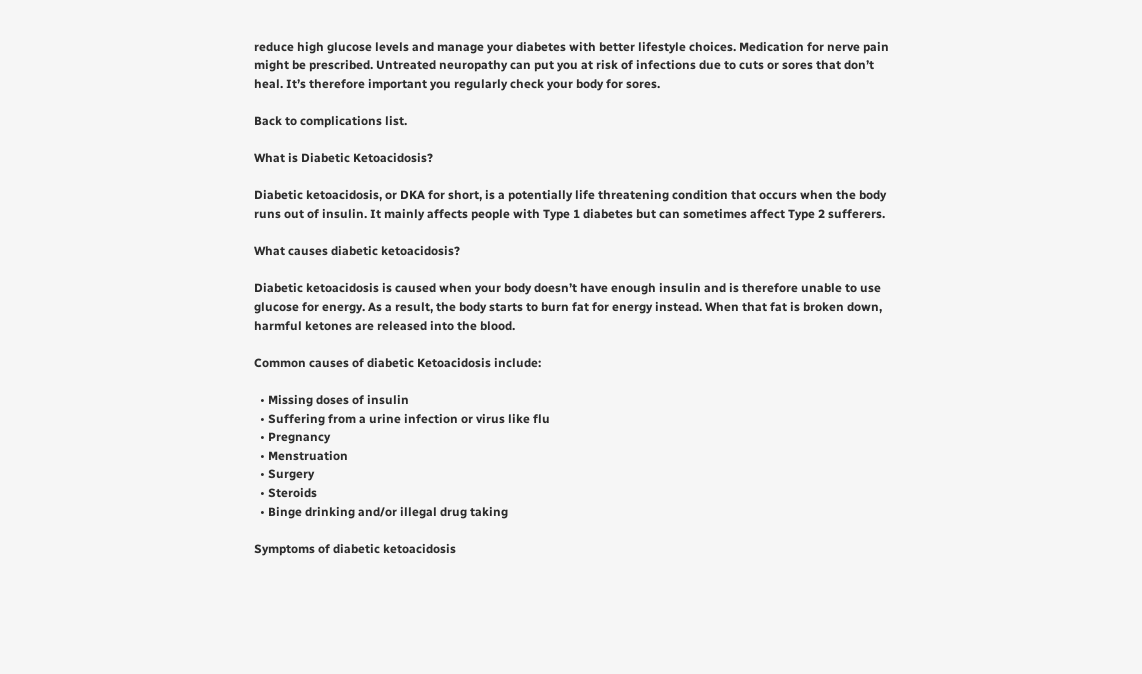reduce high glucose levels and manage your diabetes with better lifestyle choices. Medication for nerve pain might be prescribed. Untreated neuropathy can put you at risk of infections due to cuts or sores that don’t heal. It’s therefore important you regularly check your body for sores.

Back to complications list.

What is Diabetic Ketoacidosis?

Diabetic ketoacidosis, or DKA for short, is a potentially life threatening condition that occurs when the body runs out of insulin. It mainly affects people with Type 1 diabetes but can sometimes affect Type 2 sufferers.

What causes diabetic ketoacidosis?

Diabetic ketoacidosis is caused when your body doesn’t have enough insulin and is therefore unable to use glucose for energy. As a result, the body starts to burn fat for energy instead. When that fat is broken down,  harmful ketones are released into the blood.

Common causes of diabetic Ketoacidosis include:

  • Missing doses of insulin
  • Suffering from a urine infection or virus like flu
  • Pregnancy
  • Menstruation
  • Surgery
  • Steroids
  • Binge drinking and/or illegal drug taking

Symptoms of diabetic ketoacidosis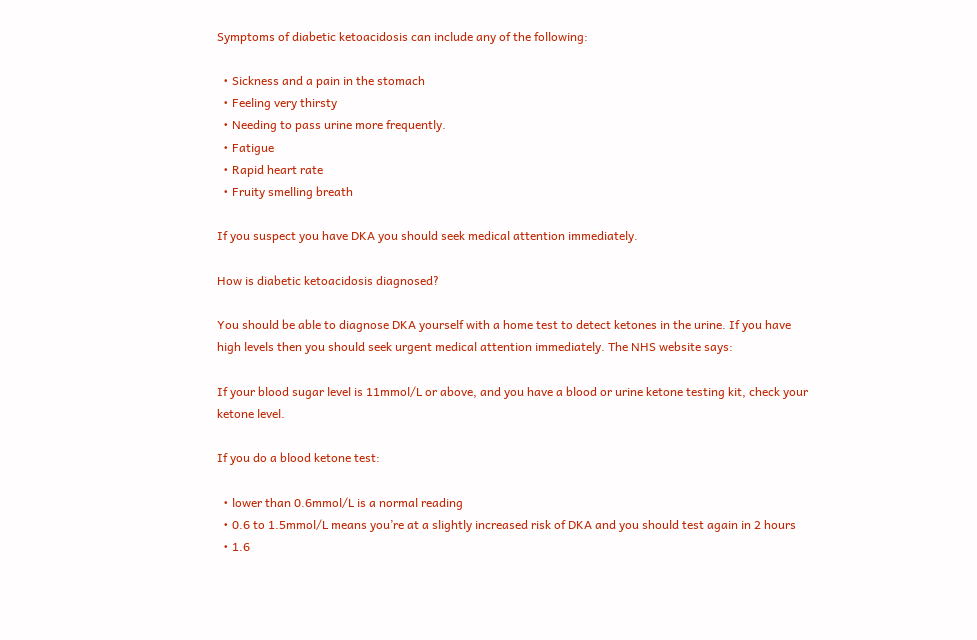Symptoms of diabetic ketoacidosis can include any of the following:

  • Sickness and a pain in the stomach
  • Feeling very thirsty
  • Needing to pass urine more frequently.
  • Fatigue
  • Rapid heart rate
  • Fruity smelling breath

If you suspect you have DKA you should seek medical attention immediately.

How is diabetic ketoacidosis diagnosed?

You should be able to diagnose DKA yourself with a home test to detect ketones in the urine. If you have high levels then you should seek urgent medical attention immediately. The NHS website says:

If your blood sugar level is 11mmol/L or above, and you have a blood or urine ketone testing kit, check your ketone level.

If you do a blood ketone test:

  • lower than 0.6mmol/L is a normal reading
  • 0.6 to 1.5mmol/L means you’re at a slightly increased risk of DKA and you should test again in 2 hours
  • 1.6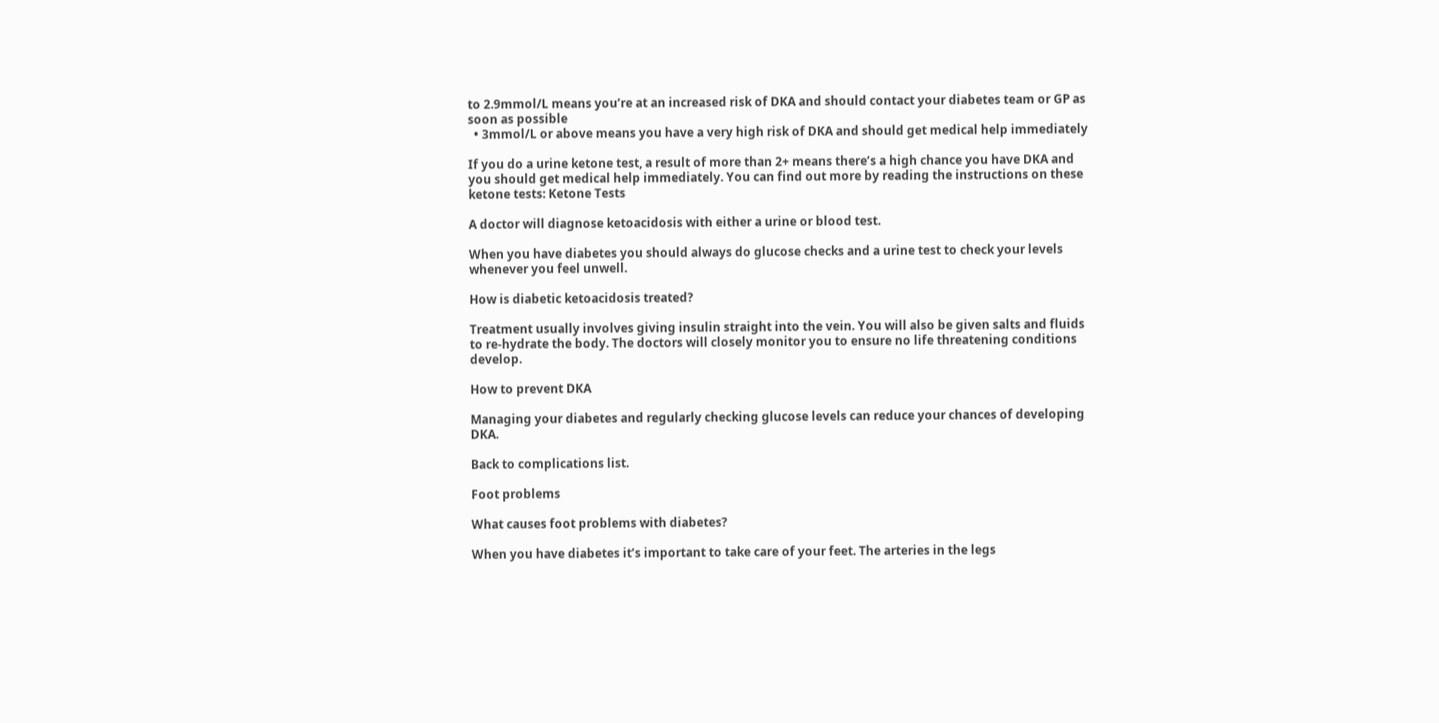to 2.9mmol/L means you’re at an increased risk of DKA and should contact your diabetes team or GP as soon as possible
  • 3mmol/L or above means you have a very high risk of DKA and should get medical help immediately

If you do a urine ketone test, a result of more than 2+ means there’s a high chance you have DKA and you should get medical help immediately. You can find out more by reading the instructions on these ketone tests: Ketone Tests

A doctor will diagnose ketoacidosis with either a urine or blood test.

When you have diabetes you should always do glucose checks and a urine test to check your levels whenever you feel unwell.

How is diabetic ketoacidosis treated?

Treatment usually involves giving insulin straight into the vein. You will also be given salts and fluids to re-hydrate the body. The doctors will closely monitor you to ensure no life threatening conditions develop.

How to prevent DKA

Managing your diabetes and regularly checking glucose levels can reduce your chances of developing DKA.

Back to complications list.

Foot problems

What causes foot problems with diabetes?

When you have diabetes it’s important to take care of your feet. The arteries in the legs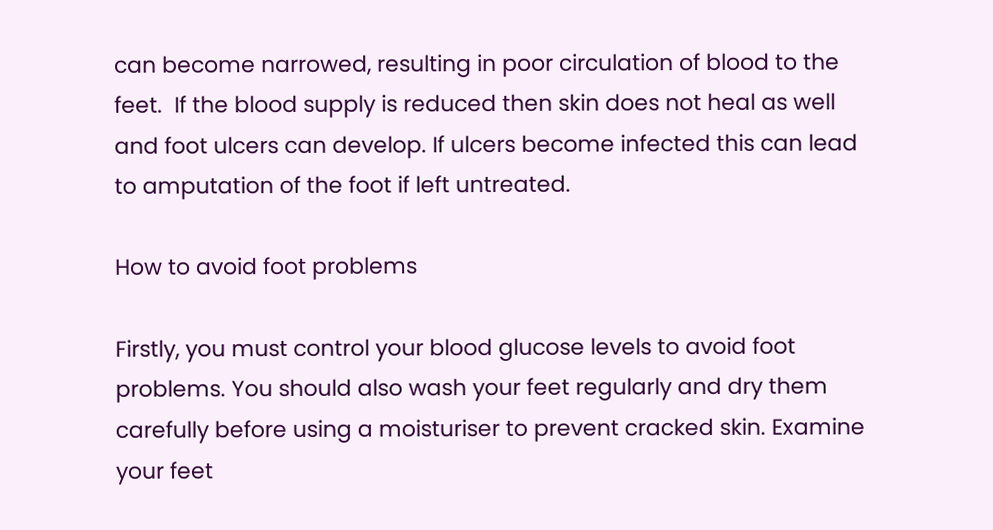can become narrowed, resulting in poor circulation of blood to the feet.  If the blood supply is reduced then skin does not heal as well and foot ulcers can develop. If ulcers become infected this can lead to amputation of the foot if left untreated.

How to avoid foot problems

Firstly, you must control your blood glucose levels to avoid foot problems. You should also wash your feet regularly and dry them carefully before using a moisturiser to prevent cracked skin. Examine your feet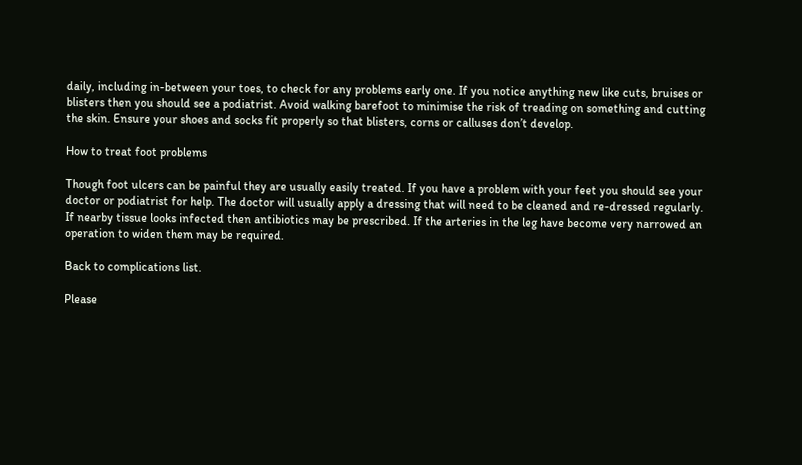daily, including in-between your toes, to check for any problems early one. If you notice anything new like cuts, bruises or blisters then you should see a podiatrist. Avoid walking barefoot to minimise the risk of treading on something and cutting the skin. Ensure your shoes and socks fit properly so that blisters, corns or calluses don’t develop.

How to treat foot problems

Though foot ulcers can be painful they are usually easily treated. If you have a problem with your feet you should see your doctor or podiatrist for help. The doctor will usually apply a dressing that will need to be cleaned and re-dressed regularly. If nearby tissue looks infected then antibiotics may be prescribed. If the arteries in the leg have become very narrowed an operation to widen them may be required.

Back to complications list.

Please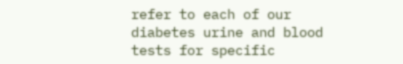refer to each of our diabetes urine and blood tests for specific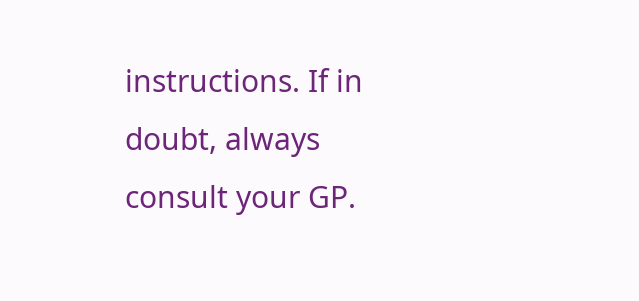instructions. If in doubt, always consult your GP.